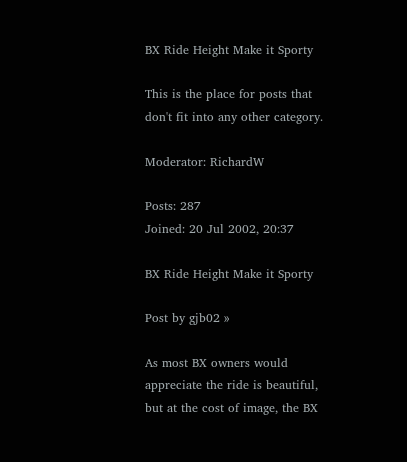BX Ride Height Make it Sporty

This is the place for posts that don't fit into any other category.

Moderator: RichardW

Posts: 287
Joined: 20 Jul 2002, 20:37

BX Ride Height Make it Sporty

Post by gjb02 »

As most BX owners would appreciate the ride is beautiful, but at the cost of image, the BX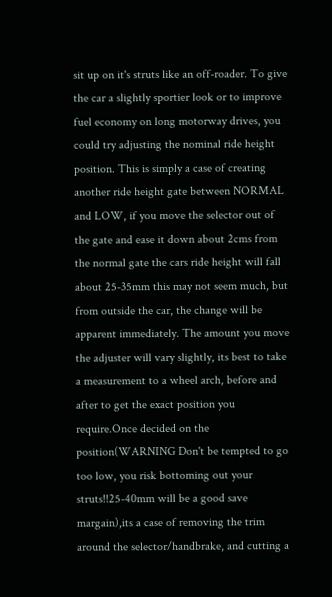sit up on it's struts like an off-roader. To give the car a slightly sportier look or to improve fuel economy on long motorway drives, you could try adjusting the nominal ride height position. This is simply a case of creating another ride height gate between NORMAL and LOW, if you move the selector out of the gate and ease it down about 2cms from the normal gate the cars ride height will fall about 25-35mm this may not seem much, but from outside the car, the change will be apparent immediately. The amount you move the adjuster will vary slightly, its best to take a measurement to a wheel arch, before and after to get the exact position you require.Once decided on the position(WARNING Don't be tempted to go too low, you risk bottoming out your struts!!25-40mm will be a good save margain),its a case of removing the trim around the selector/handbrake, and cutting a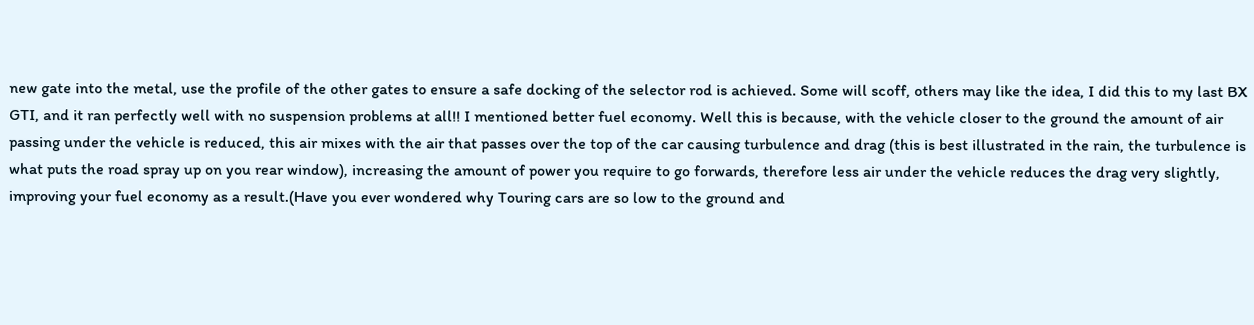new gate into the metal, use the profile of the other gates to ensure a safe docking of the selector rod is achieved. Some will scoff, others may like the idea, I did this to my last BX GTI, and it ran perfectly well with no suspension problems at all!! I mentioned better fuel economy. Well this is because, with the vehicle closer to the ground the amount of air passing under the vehicle is reduced, this air mixes with the air that passes over the top of the car causing turbulence and drag (this is best illustrated in the rain, the turbulence is what puts the road spray up on you rear window), increasing the amount of power you require to go forwards, therefore less air under the vehicle reduces the drag very slightly, improving your fuel economy as a result.(Have you ever wondered why Touring cars are so low to the ground and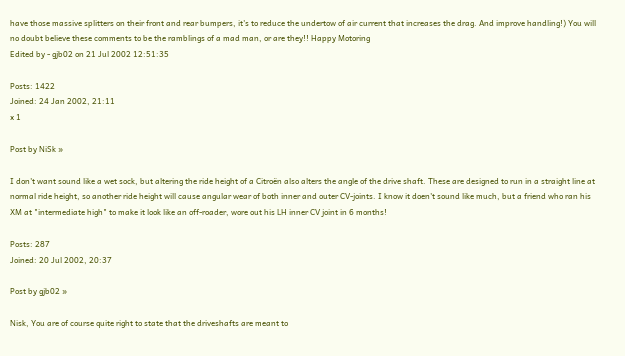have those massive splitters on their front and rear bumpers, it's to reduce the undertow of air current that increases the drag. And improve handling!) You will no doubt believe these comments to be the ramblings of a mad man, or are they!! Happy Motoring
Edited by - gjb02 on 21 Jul 2002 12:51:35

Posts: 1422
Joined: 24 Jan 2002, 21:11
x 1

Post by NiSk »

I don't want sound like a wet sock, but altering the ride height of a Citroën also alters the angle of the drive shaft. These are designed to run in a straight line at normal ride height, so another ride height will cause angular wear of both inner and outer CV-joints. I know it doen't sound like much, but a friend who ran his XM at "intermediate high" to make it look like an off-roader, wore out his LH inner CV joint in 6 months!

Posts: 287
Joined: 20 Jul 2002, 20:37

Post by gjb02 »

Nisk, You are of course quite right to state that the driveshafts are meant to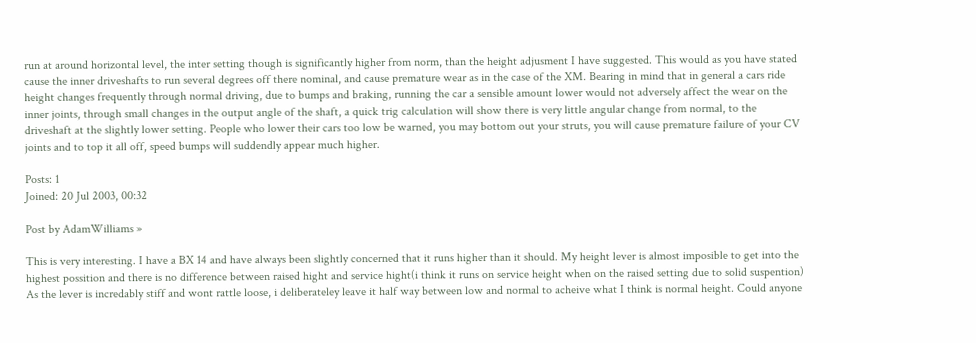run at around horizontal level, the inter setting though is significantly higher from norm, than the height adjusment I have suggested. This would as you have stated cause the inner driveshafts to run several degrees off there nominal, and cause premature wear as in the case of the XM. Bearing in mind that in general a cars ride height changes frequently through normal driving, due to bumps and braking, running the car a sensible amount lower would not adversely affect the wear on the inner joints, through small changes in the output angle of the shaft, a quick trig calculation will show there is very little angular change from normal, to the driveshaft at the slightly lower setting. People who lower their cars too low be warned, you may bottom out your struts, you will cause premature failure of your CV joints and to top it all off, speed bumps will suddendly appear much higher.

Posts: 1
Joined: 20 Jul 2003, 00:32

Post by AdamWilliams »

This is very interesting. I have a BX 14 and have always been slightly concerned that it runs higher than it should. My height lever is almost imposible to get into the highest possition and there is no difference between raised hight and service hight(i think it runs on service height when on the raised setting due to solid suspention) As the lever is incredably stiff and wont rattle loose, i deliberateley leave it half way between low and normal to acheive what I think is normal height. Could anyone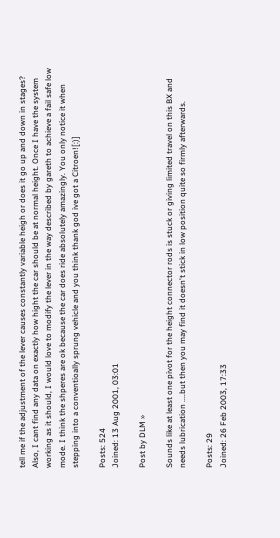tell me if the adjustment of the lever causes constantly variable heigh or does it go up and down in stages? Also, I cant find any data on exactly how hight the car should be at normal height. Once I have the system working as it should, I would love to modify the lever in the way described by gareth to achieve a fail safe low mode. I think the shperes are ok because the car does ride absolutely amazingly. You only notice it when stepping into a conventioally sprung vehicle and you think thank god ive got a Citroen![:)]

Posts: 524
Joined: 13 Aug 2001, 03:01

Post by DLM »

Sounds like at least one pivot for the height connector rods is stuck or giving limited travel on this BX and needs lubrication ....but then you may find it doesn't stick in low position quite so firmly afterwards.

Posts: 29
Joined: 26 Feb 2003, 17:33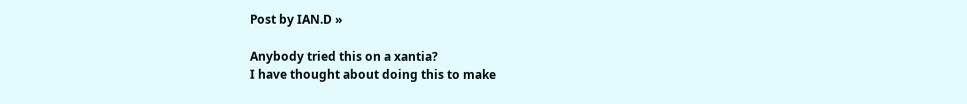Post by IAN.D »

Anybody tried this on a xantia?
I have thought about doing this to make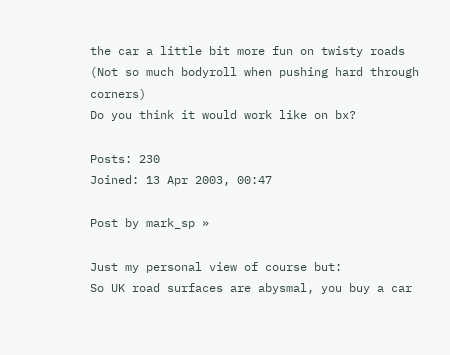the car a little bit more fun on twisty roads (Not so much bodyroll when pushing hard through corners)
Do you think it would work like on bx?

Posts: 230
Joined: 13 Apr 2003, 00:47

Post by mark_sp »

Just my personal view of course but:
So UK road surfaces are abysmal, you buy a car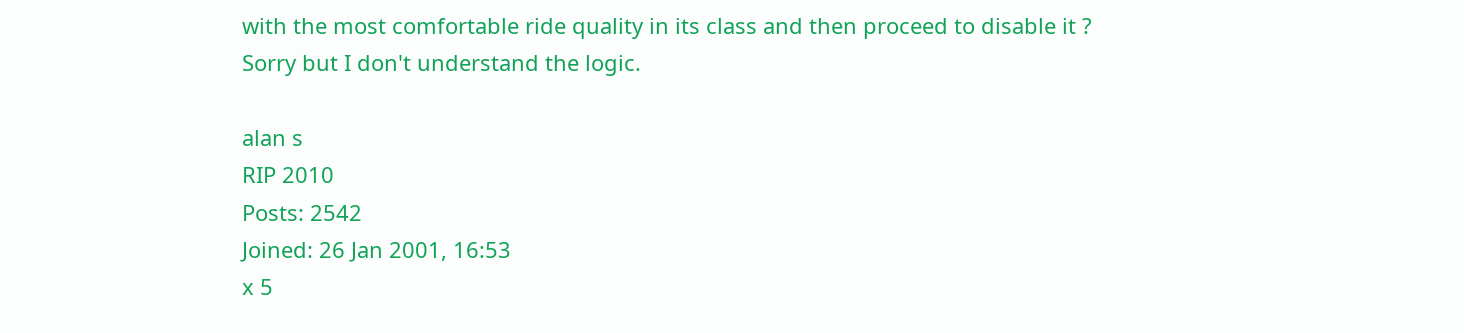with the most comfortable ride quality in its class and then proceed to disable it ?
Sorry but I don't understand the logic.

alan s
RIP 2010
Posts: 2542
Joined: 26 Jan 2001, 16:53
x 5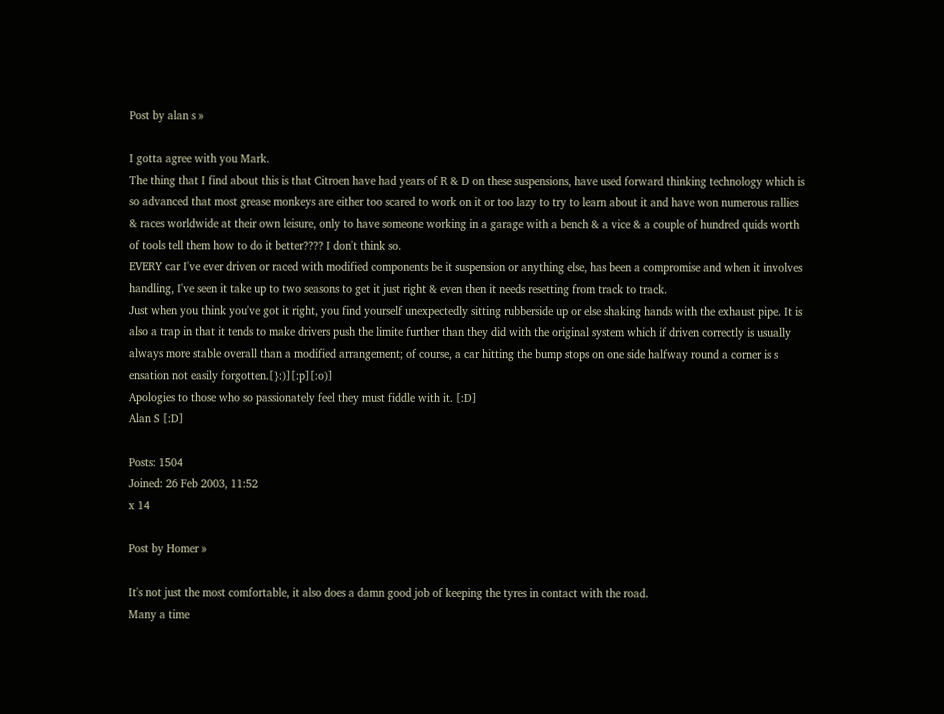Post by alan s »

I gotta agree with you Mark.
The thing that I find about this is that Citroen have had years of R & D on these suspensions, have used forward thinking technology which is so advanced that most grease monkeys are either too scared to work on it or too lazy to try to learn about it and have won numerous rallies & races worldwide at their own leisure, only to have someone working in a garage with a bench & a vice & a couple of hundred quids worth of tools tell them how to do it better???? I don't think so.
EVERY car I've ever driven or raced with modified components be it suspension or anything else, has been a compromise and when it involves handling, I've seen it take up to two seasons to get it just right & even then it needs resetting from track to track.
Just when you think you've got it right, you find yourself unexpectedly sitting rubberside up or else shaking hands with the exhaust pipe. It is also a trap in that it tends to make drivers push the limite further than they did with the original system which if driven correctly is usually always more stable overall than a modified arrangement; of course, a car hitting the bump stops on one side halfway round a corner is s ensation not easily forgotten.[}:)][:p][:o)]
Apologies to those who so passionately feel they must fiddle with it. [:D]
Alan S [:D]

Posts: 1504
Joined: 26 Feb 2003, 11:52
x 14

Post by Homer »

It's not just the most comfortable, it also does a damn good job of keeping the tyres in contact with the road.
Many a time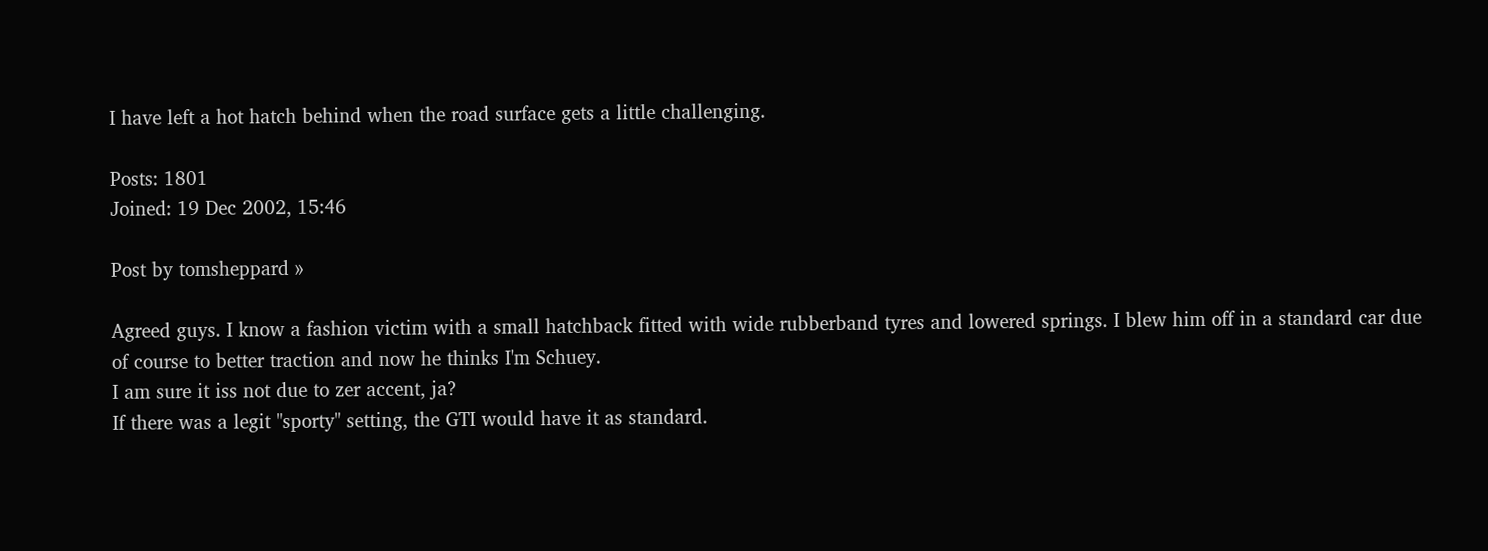I have left a hot hatch behind when the road surface gets a little challenging.

Posts: 1801
Joined: 19 Dec 2002, 15:46

Post by tomsheppard »

Agreed guys. I know a fashion victim with a small hatchback fitted with wide rubberband tyres and lowered springs. I blew him off in a standard car due of course to better traction and now he thinks I'm Schuey.
I am sure it iss not due to zer accent, ja?
If there was a legit "sporty" setting, the GTI would have it as standard.